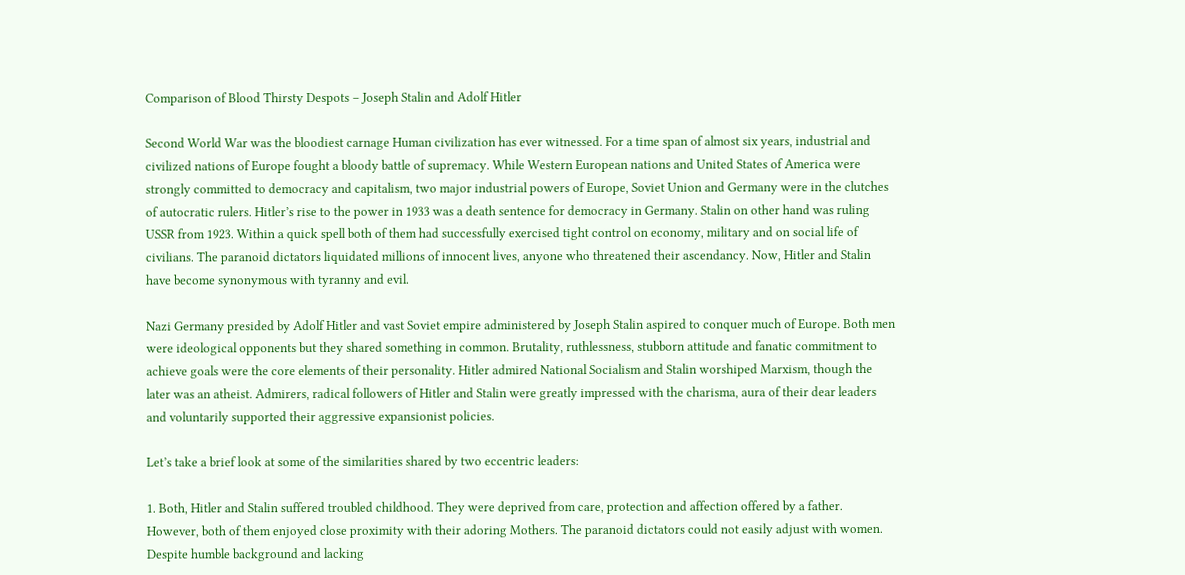Comparison of Blood Thirsty Despots – Joseph Stalin and Adolf Hitler

Second World War was the bloodiest carnage Human civilization has ever witnessed. For a time span of almost six years, industrial and civilized nations of Europe fought a bloody battle of supremacy. While Western European nations and United States of America were strongly committed to democracy and capitalism, two major industrial powers of Europe, Soviet Union and Germany were in the clutches of autocratic rulers. Hitler’s rise to the power in 1933 was a death sentence for democracy in Germany. Stalin on other hand was ruling USSR from 1923. Within a quick spell both of them had successfully exercised tight control on economy, military and on social life of civilians. The paranoid dictators liquidated millions of innocent lives, anyone who threatened their ascendancy. Now, Hitler and Stalin have become synonymous with tyranny and evil.

Nazi Germany presided by Adolf Hitler and vast Soviet empire administered by Joseph Stalin aspired to conquer much of Europe. Both men were ideological opponents but they shared something in common. Brutality, ruthlessness, stubborn attitude and fanatic commitment to achieve goals were the core elements of their personality. Hitler admired National Socialism and Stalin worshiped Marxism, though the later was an atheist. Admirers, radical followers of Hitler and Stalin were greatly impressed with the charisma, aura of their dear leaders and voluntarily supported their aggressive expansionist policies.

Let’s take a brief look at some of the similarities shared by two eccentric leaders:

1. Both, Hitler and Stalin suffered troubled childhood. They were deprived from care, protection and affection offered by a father. However, both of them enjoyed close proximity with their adoring Mothers. The paranoid dictators could not easily adjust with women. Despite humble background and lacking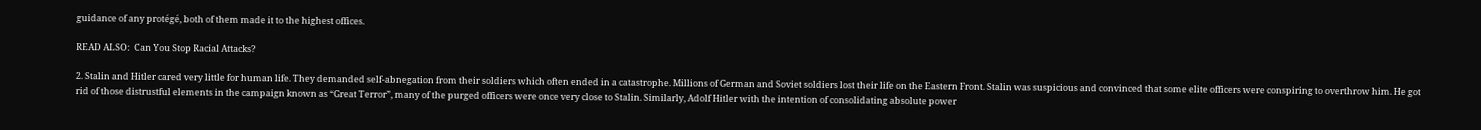guidance of any protégé, both of them made it to the highest offices.

READ ALSO:  Can You Stop Racial Attacks?

2. Stalin and Hitler cared very little for human life. They demanded self-abnegation from their soldiers which often ended in a catastrophe. Millions of German and Soviet soldiers lost their life on the Eastern Front. Stalin was suspicious and convinced that some elite officers were conspiring to overthrow him. He got rid of those distrustful elements in the campaign known as “Great Terror”, many of the purged officers were once very close to Stalin. Similarly, Adolf Hitler with the intention of consolidating absolute power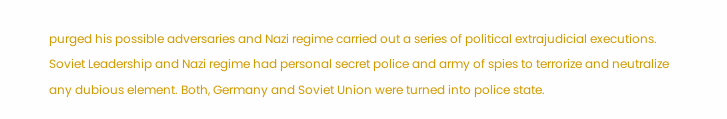purged his possible adversaries and Nazi regime carried out a series of political extrajudicial executions. Soviet Leadership and Nazi regime had personal secret police and army of spies to terrorize and neutralize any dubious element. Both, Germany and Soviet Union were turned into police state.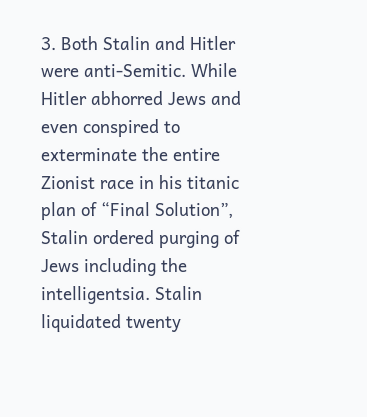3. Both Stalin and Hitler were anti-Semitic. While Hitler abhorred Jews and even conspired to exterminate the entire Zionist race in his titanic plan of “Final Solution”, Stalin ordered purging of Jews including the intelligentsia. Stalin liquidated twenty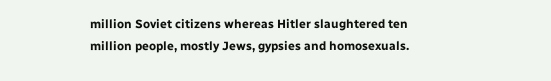million Soviet citizens whereas Hitler slaughtered ten million people, mostly Jews, gypsies and homosexuals.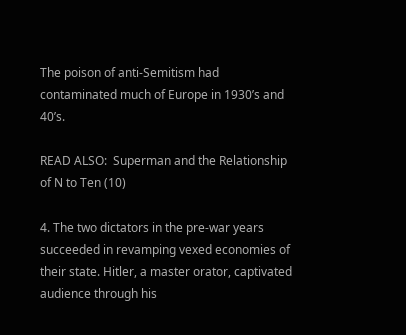The poison of anti-Semitism had contaminated much of Europe in 1930’s and 40’s.

READ ALSO:  Superman and the Relationship of N to Ten (10)

4. The two dictators in the pre-war years succeeded in revamping vexed economies of their state. Hitler, a master orator, captivated audience through his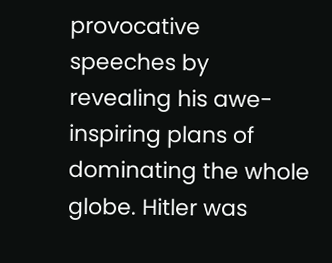provocative speeches by revealing his awe-inspiring plans of dominating the whole globe. Hitler was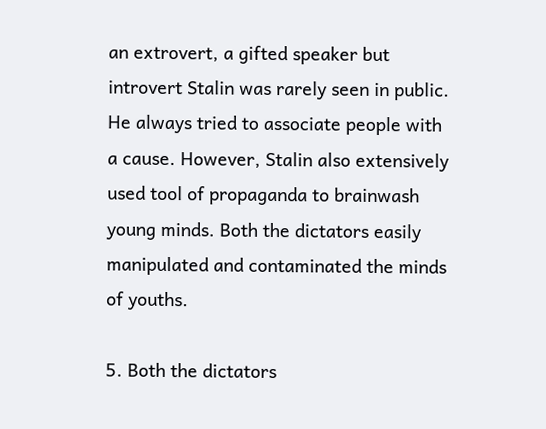an extrovert, a gifted speaker but introvert Stalin was rarely seen in public. He always tried to associate people with a cause. However, Stalin also extensively used tool of propaganda to brainwash young minds. Both the dictators easily manipulated and contaminated the minds of youths.

5. Both the dictators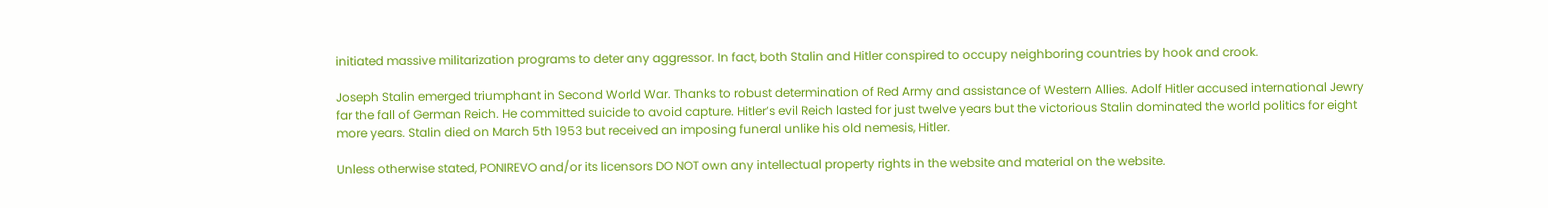initiated massive militarization programs to deter any aggressor. In fact, both Stalin and Hitler conspired to occupy neighboring countries by hook and crook.

Joseph Stalin emerged triumphant in Second World War. Thanks to robust determination of Red Army and assistance of Western Allies. Adolf Hitler accused international Jewry far the fall of German Reich. He committed suicide to avoid capture. Hitler’s evil Reich lasted for just twelve years but the victorious Stalin dominated the world politics for eight more years. Stalin died on March 5th 1953 but received an imposing funeral unlike his old nemesis, Hitler.

Unless otherwise stated, PONIREVO and/or its licensors DO NOT own any intellectual property rights in the website and material on the website.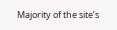Majority of the site’s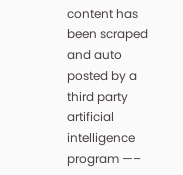content has been scraped and auto posted by a third party artificial intelligence program —–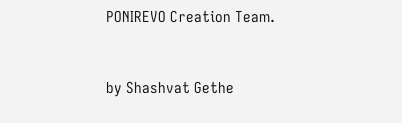PONIREVO Creation Team.


by Shashvat Gethe